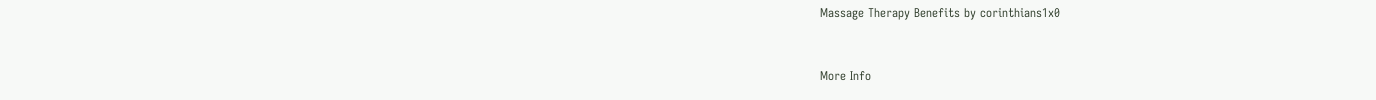Massage Therapy Benefits by corinthians1x0


More Info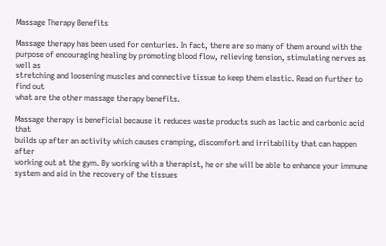Massage Therapy Benefits

Massage therapy has been used for centuries. In fact, there are so many of them around with the
purpose of encouraging healing by promoting blood flow, relieving tension, stimulating nerves as well as
stretching and loosening muscles and connective tissue to keep them elastic. Read on further to find out
what are the other massage therapy benefits.

Massage therapy is beneficial because it reduces waste products such as lactic and carbonic acid that
builds up after an activity which causes cramping, discomfort and irritability that can happen after
working out at the gym. By working with a therapist, he or she will be able to enhance your immune
system and aid in the recovery of the tissues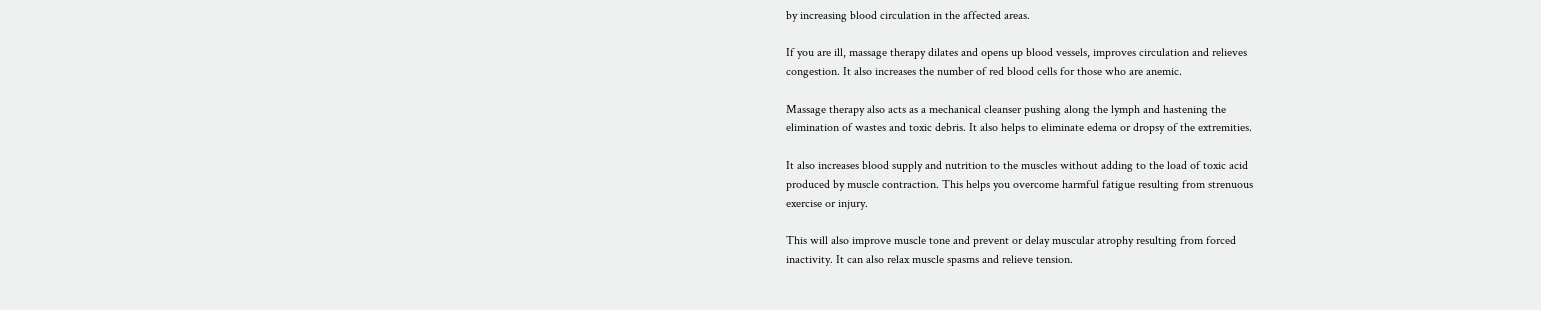by increasing blood circulation in the affected areas.

If you are ill, massage therapy dilates and opens up blood vessels, improves circulation and relieves
congestion. It also increases the number of red blood cells for those who are anemic.

Massage therapy also acts as a mechanical cleanser pushing along the lymph and hastening the
elimination of wastes and toxic debris. It also helps to eliminate edema or dropsy of the extremities.

It also increases blood supply and nutrition to the muscles without adding to the load of toxic acid
produced by muscle contraction. This helps you overcome harmful fatigue resulting from strenuous
exercise or injury.

This will also improve muscle tone and prevent or delay muscular atrophy resulting from forced
inactivity. It can also relax muscle spasms and relieve tension.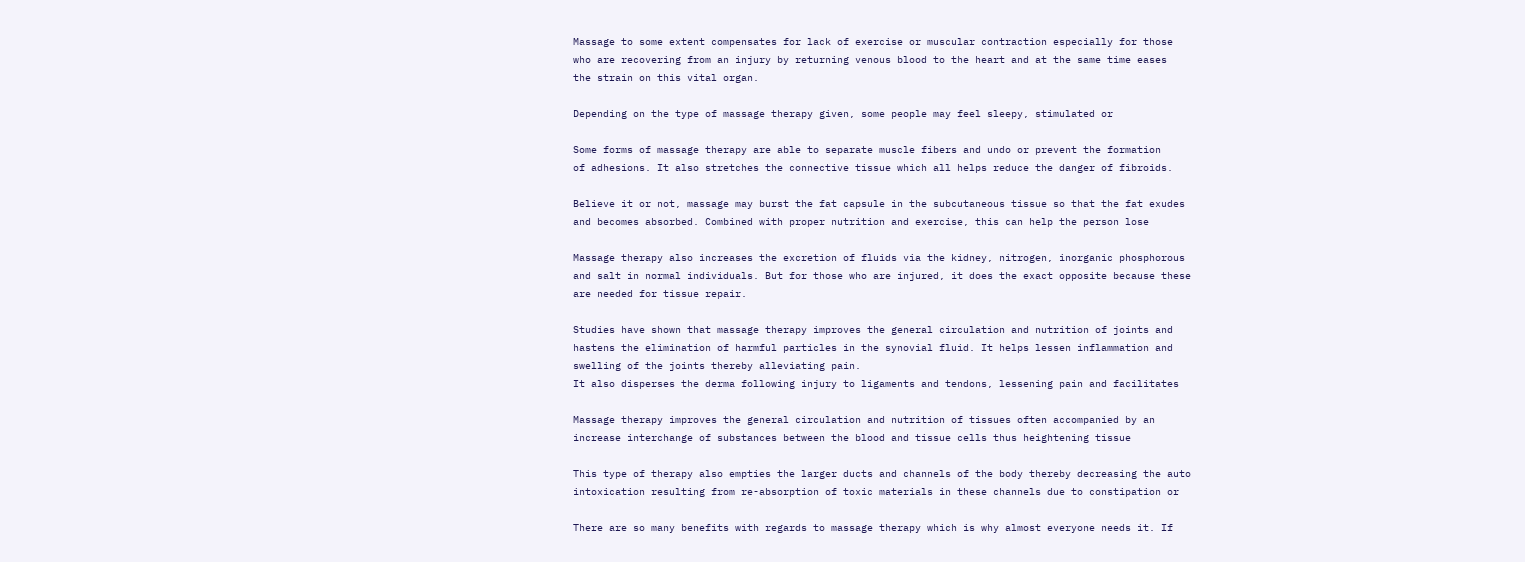Massage to some extent compensates for lack of exercise or muscular contraction especially for those
who are recovering from an injury by returning venous blood to the heart and at the same time eases
the strain on this vital organ.

Depending on the type of massage therapy given, some people may feel sleepy, stimulated or

Some forms of massage therapy are able to separate muscle fibers and undo or prevent the formation
of adhesions. It also stretches the connective tissue which all helps reduce the danger of fibroids.

Believe it or not, massage may burst the fat capsule in the subcutaneous tissue so that the fat exudes
and becomes absorbed. Combined with proper nutrition and exercise, this can help the person lose

Massage therapy also increases the excretion of fluids via the kidney, nitrogen, inorganic phosphorous
and salt in normal individuals. But for those who are injured, it does the exact opposite because these
are needed for tissue repair.

Studies have shown that massage therapy improves the general circulation and nutrition of joints and
hastens the elimination of harmful particles in the synovial fluid. It helps lessen inflammation and
swelling of the joints thereby alleviating pain.
It also disperses the derma following injury to ligaments and tendons, lessening pain and facilitates

Massage therapy improves the general circulation and nutrition of tissues often accompanied by an
increase interchange of substances between the blood and tissue cells thus heightening tissue

This type of therapy also empties the larger ducts and channels of the body thereby decreasing the auto
intoxication resulting from re-absorption of toxic materials in these channels due to constipation or

There are so many benefits with regards to massage therapy which is why almost everyone needs it. If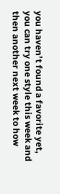you haven’t found a favorite yet, you can try one style this week and then another next week to how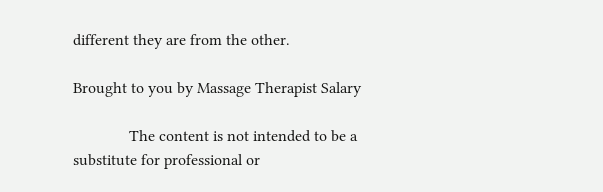different they are from the other.

Brought to you by Massage Therapist Salary

              The content is not intended to be a substitute for professional or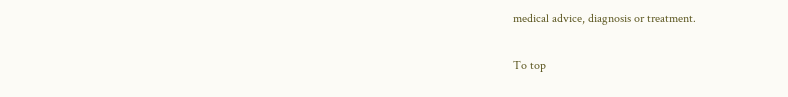medical advice, diagnosis or treatment.

To top